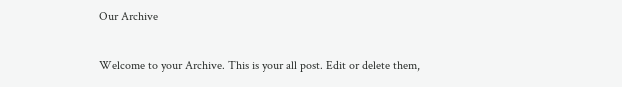Our Archive

Welcome to your Archive. This is your all post. Edit or delete them,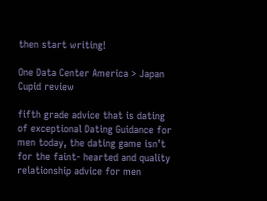then start writing!

One Data Center America > Japan Cupid review

fifth grade advice that is dating of exceptional Dating Guidance for men today, the dating game isn’t for the faint- hearted and quality relationship advice for men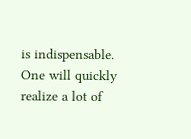is indispensable. One will quickly realize a lot of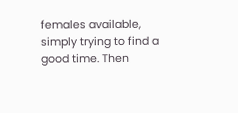females available, simply trying to find a good time. Then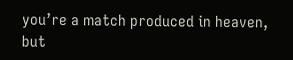you’re a match produced in heaven, but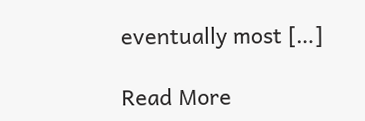eventually most […]

Read More